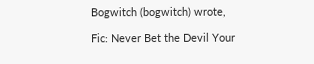Bogwitch (bogwitch) wrote,

Fic: Never Bet the Devil Your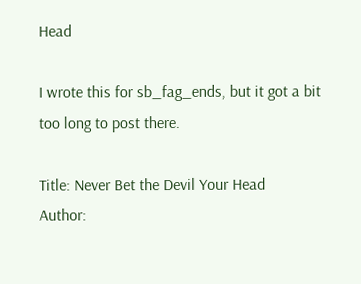Head

I wrote this for sb_fag_ends, but it got a bit too long to post there.

Title: Never Bet the Devil Your Head
Author: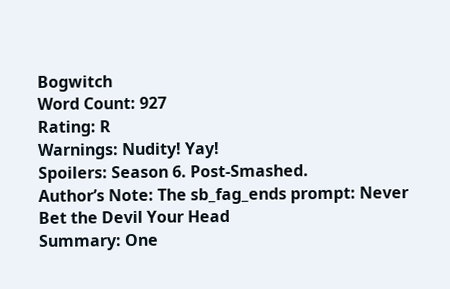Bogwitch
Word Count: 927
Rating: R
Warnings: Nudity! Yay!
Spoilers: Season 6. Post-Smashed.
Author’s Note: The sb_fag_ends prompt: Never Bet the Devil Your Head
Summary: One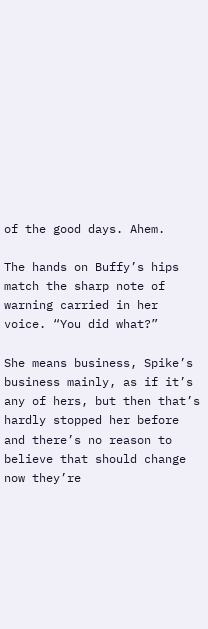of the good days. Ahem.

The hands on Buffy’s hips match the sharp note of warning carried in her voice. “You did what?”

She means business, Spike’s business mainly, as if it’s any of hers, but then that’s hardly stopped her before and there’s no reason to believe that should change now they’re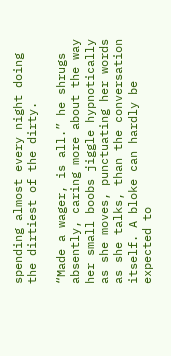spending almost every night doing the dirtiest of the dirty.

“Made a wager, is all.” he shrugs absently, caring more about the way her small boobs jiggle hypnotically as she moves, punctuating her words as she talks, than the conversation itself. A bloke can hardly be expected to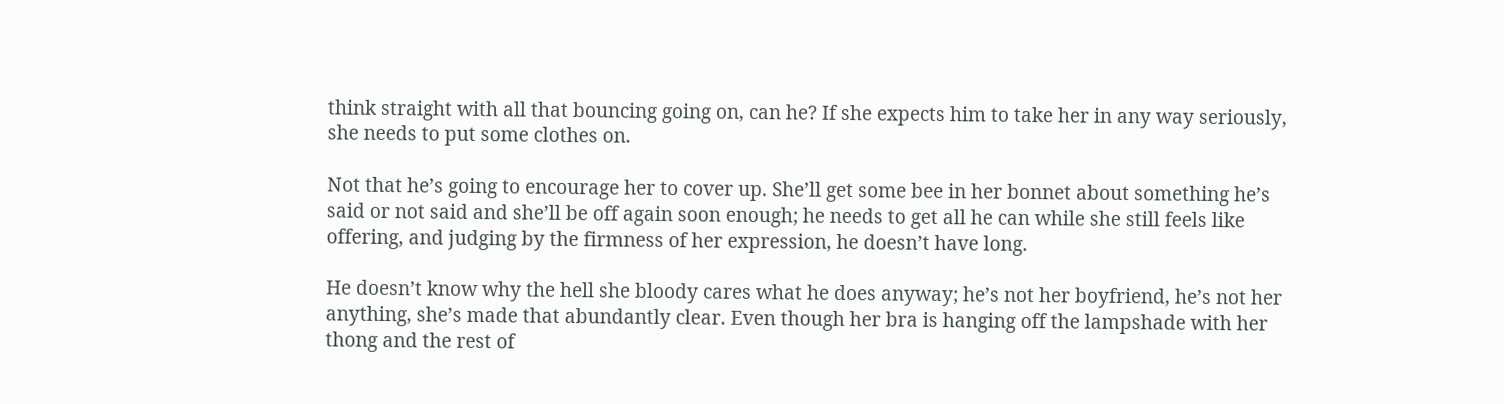think straight with all that bouncing going on, can he? If she expects him to take her in any way seriously, she needs to put some clothes on.

Not that he’s going to encourage her to cover up. She’ll get some bee in her bonnet about something he’s said or not said and she’ll be off again soon enough; he needs to get all he can while she still feels like offering, and judging by the firmness of her expression, he doesn’t have long.

He doesn’t know why the hell she bloody cares what he does anyway; he’s not her boyfriend, he’s not her anything, she’s made that abundantly clear. Even though her bra is hanging off the lampshade with her thong and the rest of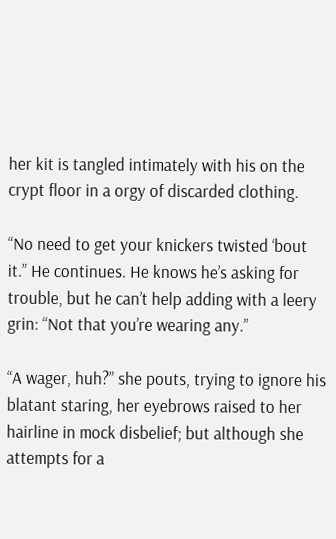her kit is tangled intimately with his on the crypt floor in a orgy of discarded clothing.

“No need to get your knickers twisted ‘bout it.” He continues. He knows he’s asking for trouble, but he can’t help adding with a leery grin: “Not that you’re wearing any.”

“A wager, huh?” she pouts, trying to ignore his blatant staring, her eyebrows raised to her hairline in mock disbelief; but although she attempts for a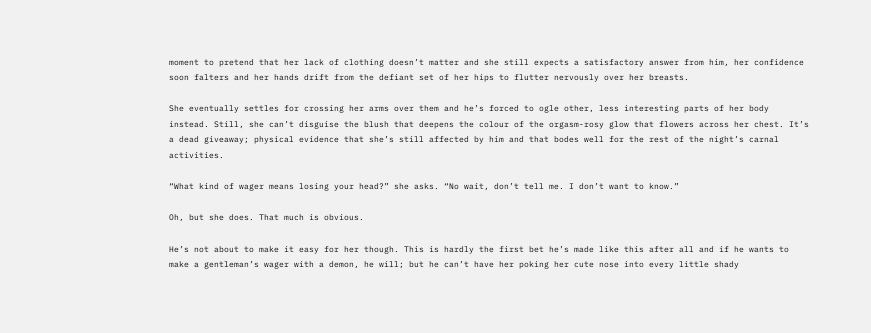moment to pretend that her lack of clothing doesn’t matter and she still expects a satisfactory answer from him, her confidence soon falters and her hands drift from the defiant set of her hips to flutter nervously over her breasts.

She eventually settles for crossing her arms over them and he’s forced to ogle other, less interesting parts of her body instead. Still, she can’t disguise the blush that deepens the colour of the orgasm-rosy glow that flowers across her chest. It’s a dead giveaway; physical evidence that she’s still affected by him and that bodes well for the rest of the night’s carnal activities.

“What kind of wager means losing your head?” she asks. “No wait, don’t tell me. I don’t want to know.”

Oh, but she does. That much is obvious.

He’s not about to make it easy for her though. This is hardly the first bet he’s made like this after all and if he wants to make a gentleman’s wager with a demon, he will; but he can’t have her poking her cute nose into every little shady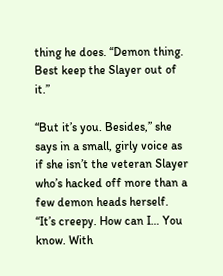thing he does. “Demon thing. Best keep the Slayer out of it.”

“But it’s you. Besides,” she says in a small, girly voice as if she isn’t the veteran Slayer who’s hacked off more than a few demon heads herself. “It’s creepy. How can I… You know. With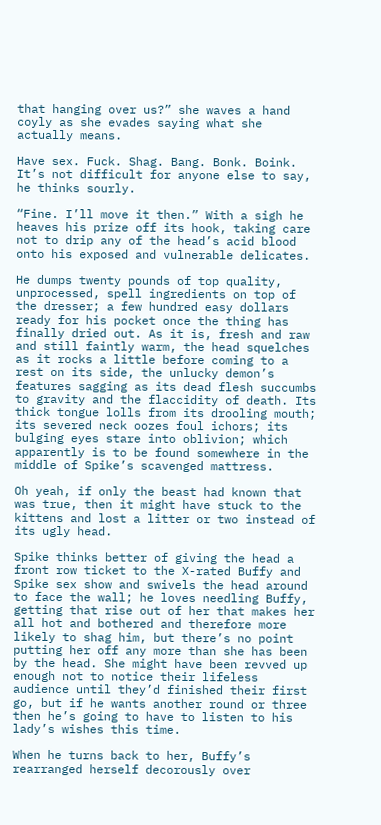that hanging over us?” she waves a hand coyly as she evades saying what she actually means.

Have sex. Fuck. Shag. Bang. Bonk. Boink. It’s not difficult for anyone else to say, he thinks sourly.

“Fine. I’ll move it then.” With a sigh he heaves his prize off its hook, taking care not to drip any of the head’s acid blood onto his exposed and vulnerable delicates.

He dumps twenty pounds of top quality, unprocessed, spell ingredients on top of the dresser; a few hundred easy dollars ready for his pocket once the thing has finally dried out. As it is, fresh and raw and still faintly warm, the head squelches as it rocks a little before coming to a rest on its side, the unlucky demon’s features sagging as its dead flesh succumbs to gravity and the flaccidity of death. Its thick tongue lolls from its drooling mouth; its severed neck oozes foul ichors; its bulging eyes stare into oblivion; which apparently is to be found somewhere in the middle of Spike’s scavenged mattress.

Oh yeah, if only the beast had known that was true, then it might have stuck to the kittens and lost a litter or two instead of its ugly head.

Spike thinks better of giving the head a front row ticket to the X-rated Buffy and Spike sex show and swivels the head around to face the wall; he loves needling Buffy, getting that rise out of her that makes her all hot and bothered and therefore more likely to shag him, but there’s no point putting her off any more than she has been by the head. She might have been revved up enough not to notice their lifeless audience until they’d finished their first go, but if he wants another round or three then he’s going to have to listen to his lady’s wishes this time.

When he turns back to her, Buffy’s rearranged herself decorously over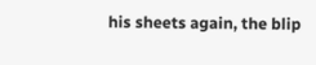his sheets again, the blip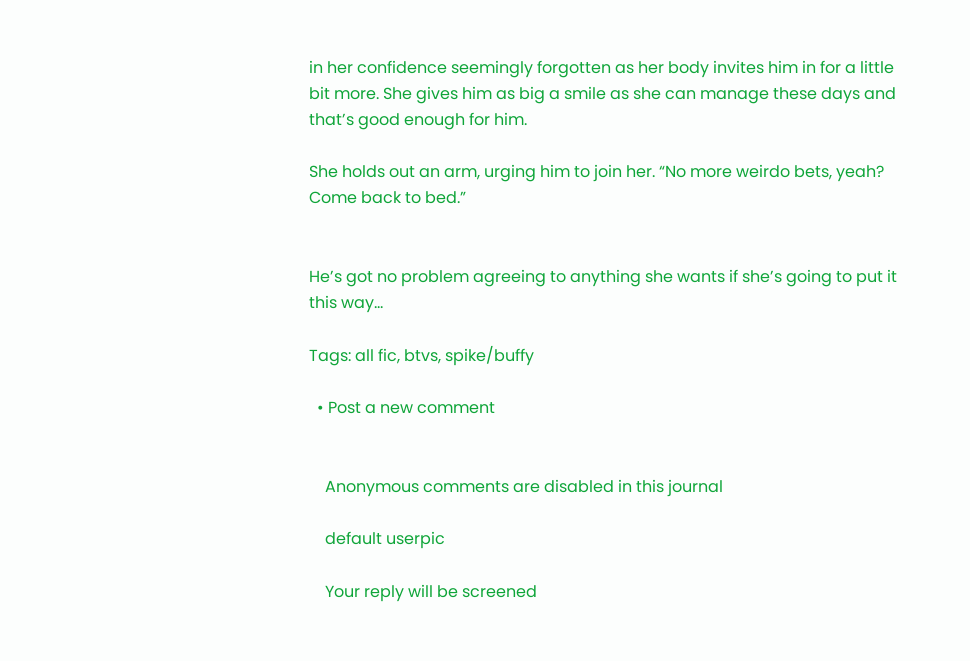in her confidence seemingly forgotten as her body invites him in for a little bit more. She gives him as big a smile as she can manage these days and that’s good enough for him.

She holds out an arm, urging him to join her. “No more weirdo bets, yeah? Come back to bed.”


He’s got no problem agreeing to anything she wants if she’s going to put it this way…

Tags: all fic, btvs, spike/buffy

  • Post a new comment


    Anonymous comments are disabled in this journal

    default userpic

    Your reply will be screened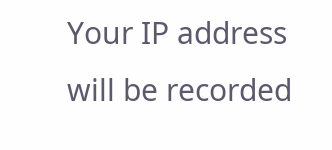Your IP address will be recorded